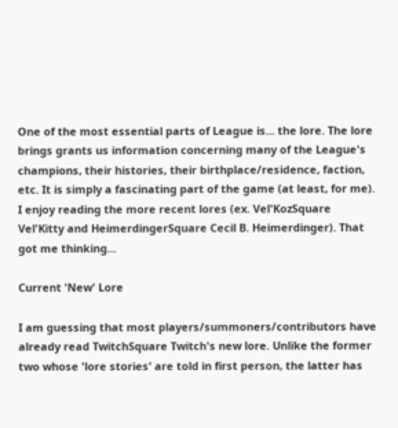One of the most essential parts of League is... the lore. The lore brings grants us information concerning many of the League's champions, their histories, their birthplace/residence, faction, etc. It is simply a fascinating part of the game (at least, for me). I enjoy reading the more recent lores (ex. Vel'KozSquare Vel'Kitty and HeimerdingerSquare Cecil B. Heimerdinger). That got me thinking...

Current 'New' Lore

I am guessing that most players/summoners/contributors have already read TwitchSquare Twitch's new lore. Unlike the former two whose 'lore stories' are told in first person, the latter has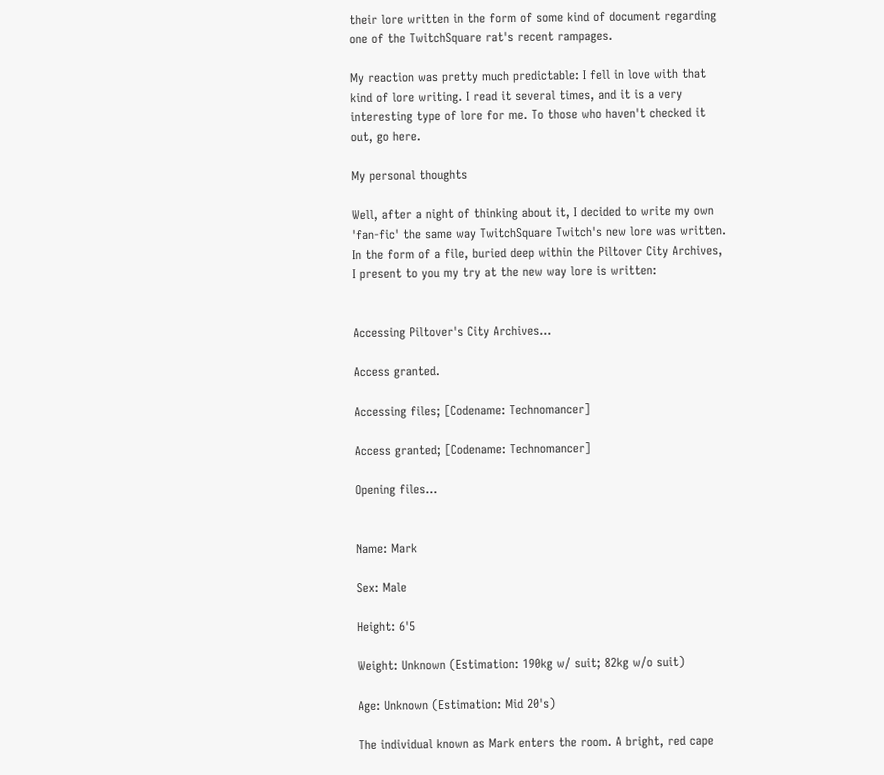their lore written in the form of some kind of document regarding one of the TwitchSquare rat's recent rampages.

My reaction was pretty much predictable: I fell in love with that kind of lore writing. I read it several times, and it is a very interesting type of lore for me. To those who haven't checked it out, go here.

My personal thoughts

Well, after a night of thinking about it, I decided to write my own 'fan-fic' the same way TwitchSquare Twitch's new lore was written. In the form of a file, buried deep within the Piltover City Archives, I present to you my try at the new way lore is written:


Accessing Piltover's City Archives...

Access granted.

Accessing files; [Codename: Technomancer]

Access granted; [Codename: Technomancer]

Opening files...


Name: Mark

Sex: Male

Height: 6'5

Weight: Unknown (Estimation: 190kg w/ suit; 82kg w/o suit)

Age: Unknown (Estimation: Mid 20's)

The individual known as Mark enters the room. A bright, red cape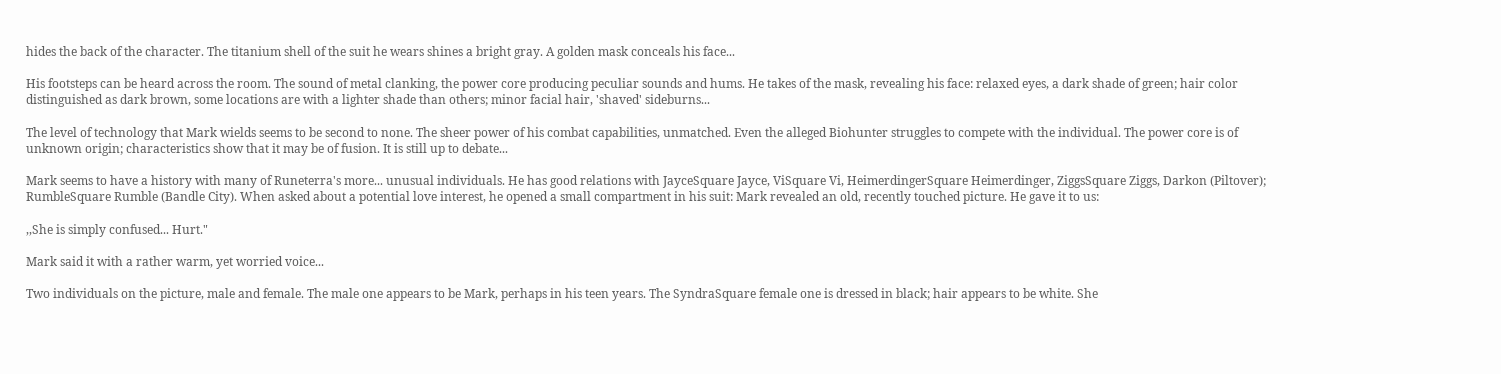hides the back of the character. The titanium shell of the suit he wears shines a bright gray. A golden mask conceals his face...

His footsteps can be heard across the room. The sound of metal clanking, the power core producing peculiar sounds and hums. He takes of the mask, revealing his face: relaxed eyes, a dark shade of green; hair color distinguished as dark brown, some locations are with a lighter shade than others; minor facial hair, 'shaved' sideburns...

The level of technology that Mark wields seems to be second to none. The sheer power of his combat capabilities, unmatched. Even the alleged Biohunter struggles to compete with the individual. The power core is of unknown origin; characteristics show that it may be of fusion. It is still up to debate...

Mark seems to have a history with many of Runeterra's more... unusual individuals. He has good relations with JayceSquare Jayce, ViSquare Vi, HeimerdingerSquare Heimerdinger, ZiggsSquare Ziggs, Darkon (Piltover); RumbleSquare Rumble (Bandle City). When asked about a potential love interest, he opened a small compartment in his suit: Mark revealed an old, recently touched picture. He gave it to us:

,,She is simply confused... Hurt."

Mark said it with a rather warm, yet worried voice...

Two individuals on the picture, male and female. The male one appears to be Mark, perhaps in his teen years. The SyndraSquare female one is dressed in black; hair appears to be white. She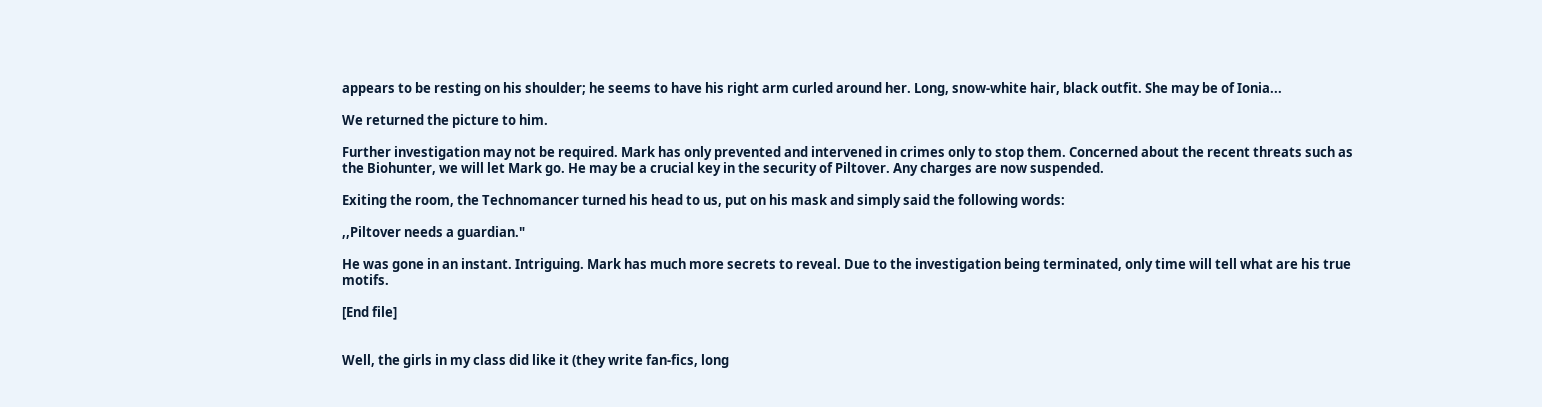appears to be resting on his shoulder; he seems to have his right arm curled around her. Long, snow-white hair, black outfit. She may be of Ionia...

We returned the picture to him.

Further investigation may not be required. Mark has only prevented and intervened in crimes only to stop them. Concerned about the recent threats such as the Biohunter, we will let Mark go. He may be a crucial key in the security of Piltover. Any charges are now suspended.

Exiting the room, the Technomancer turned his head to us, put on his mask and simply said the following words:

,,Piltover needs a guardian."

He was gone in an instant. Intriguing. Mark has much more secrets to reveal. Due to the investigation being terminated, only time will tell what are his true motifs.

[End file]


Well, the girls in my class did like it (they write fan-fics, long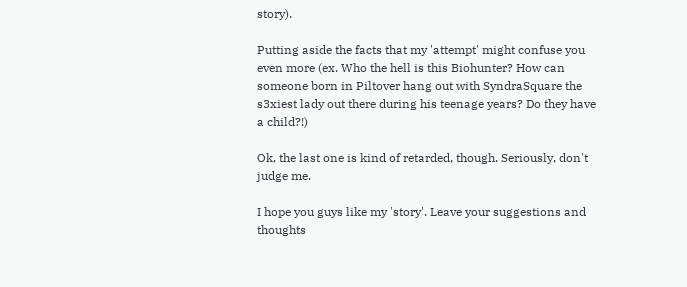story).

Putting aside the facts that my 'attempt' might confuse you even more (ex. Who the hell is this Biohunter? How can someone born in Piltover hang out with SyndraSquare the s3xiest lady out there during his teenage years? Do they have a child?!)

Ok, the last one is kind of retarded, though. Seriously, don't judge me.

I hope you guys like my 'story'. Leave your suggestions and thoughts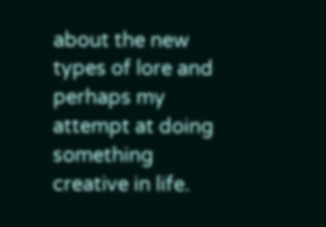about the new types of lore and perhaps my attempt at doing something creative in life.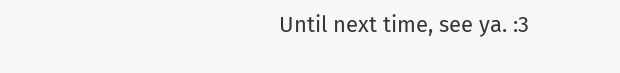Until next time, see ya. :3